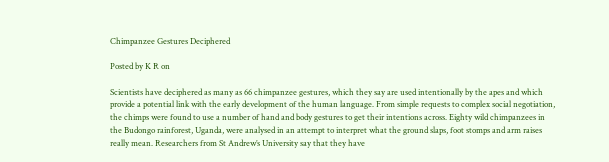Chimpanzee Gestures Deciphered

Posted by K R on

Scientists have deciphered as many as 66 chimpanzee gestures, which they say are used intentionally by the apes and which provide a potential link with the early development of the human language. From simple requests to complex social negotiation, the chimps were found to use a number of hand and body gestures to get their intentions across. Eighty wild chimpanzees in the Budongo rainforest, Uganda, were analysed in an attempt to interpret what the ground slaps, foot stomps and arm raises really mean. Researchers from St Andrew’s University say that they have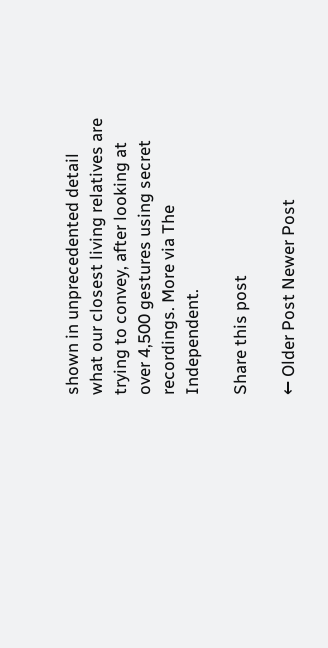shown in unprecedented detail what our closest living relatives are trying to convey, after looking at over 4,500 gestures using secret recordings. More via The Independent.

Share this post

← Older Post Newer Post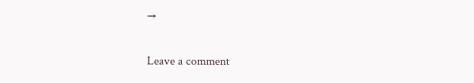→


Leave a comment